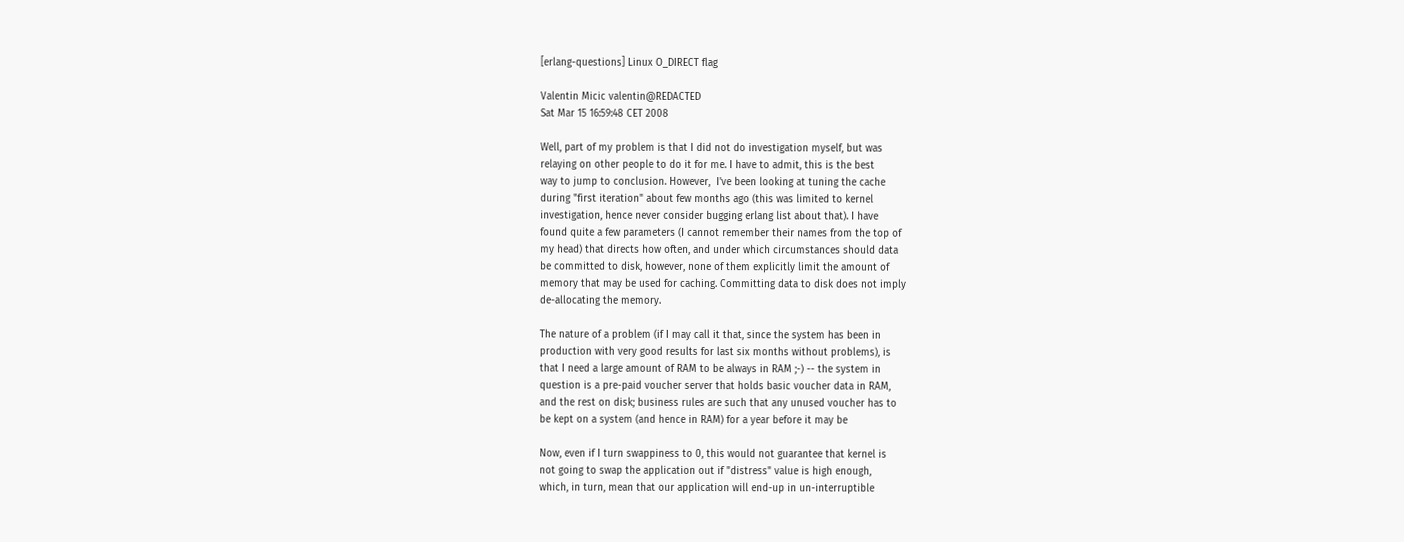[erlang-questions] Linux O_DIRECT flag

Valentin Micic valentin@REDACTED
Sat Mar 15 16:59:48 CET 2008

Well, part of my problem is that I did not do investigation myself, but was
relaying on other people to do it for me. I have to admit, this is the best
way to jump to conclusion. However,  I've been looking at tuning the cache
during "first iteration" about few months ago (this was limited to kernel
investigation, hence never consider bugging erlang list about that). I have
found quite a few parameters (I cannot remember their names from the top of
my head) that directs how often, and under which circumstances should data
be committed to disk, however, none of them explicitly limit the amount of
memory that may be used for caching. Committing data to disk does not imply
de-allocating the memory.

The nature of a problem (if I may call it that, since the system has been in
production with very good results for last six months without problems), is
that I need a large amount of RAM to be always in RAM ;-) -- the system in
question is a pre-paid voucher server that holds basic voucher data in RAM,
and the rest on disk; business rules are such that any unused voucher has to
be kept on a system (and hence in RAM) for a year before it may be

Now, even if I turn swappiness to 0, this would not guarantee that kernel is
not going to swap the application out if "distress" value is high enough,
which, in turn, mean that our application will end-up in un-interruptible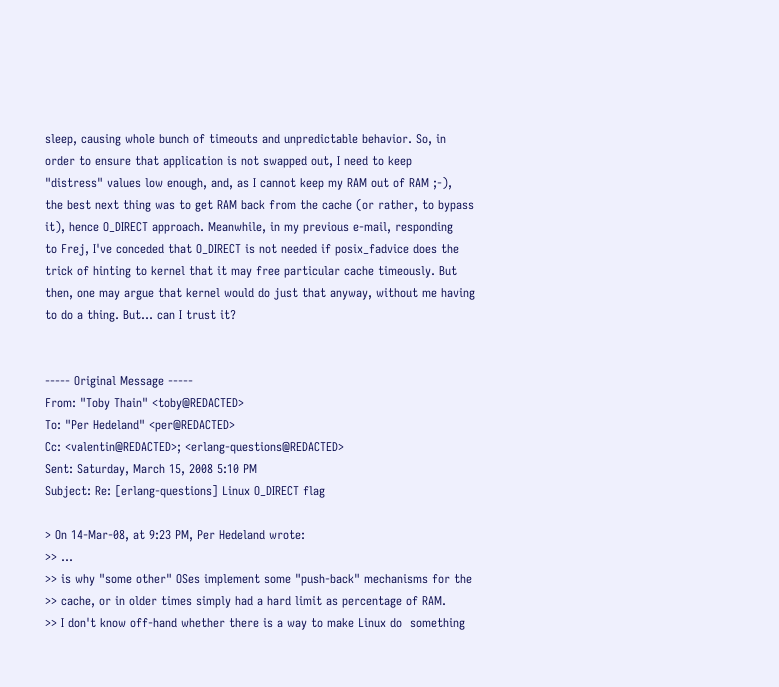sleep, causing whole bunch of timeouts and unpredictable behavior. So, in
order to ensure that application is not swapped out, I need to keep
"distress" values low enough, and, as I cannot keep my RAM out of RAM ;-),
the best next thing was to get RAM back from the cache (or rather, to bypass
it), hence O_DIRECT approach. Meanwhile, in my previous e-mail, responding
to Frej, I've conceded that O_DIRECT is not needed if posix_fadvice does the
trick of hinting to kernel that it may free particular cache timeously. But
then, one may argue that kernel would do just that anyway, without me having
to do a thing. But... can I trust it?


----- Original Message -----
From: "Toby Thain" <toby@REDACTED>
To: "Per Hedeland" <per@REDACTED>
Cc: <valentin@REDACTED>; <erlang-questions@REDACTED>
Sent: Saturday, March 15, 2008 5:10 PM
Subject: Re: [erlang-questions] Linux O_DIRECT flag

> On 14-Mar-08, at 9:23 PM, Per Hedeland wrote:
>> ...
>> is why "some other" OSes implement some "push-back" mechanisms for the
>> cache, or in older times simply had a hard limit as percentage of RAM.
>> I don't know off-hand whether there is a way to make Linux do  something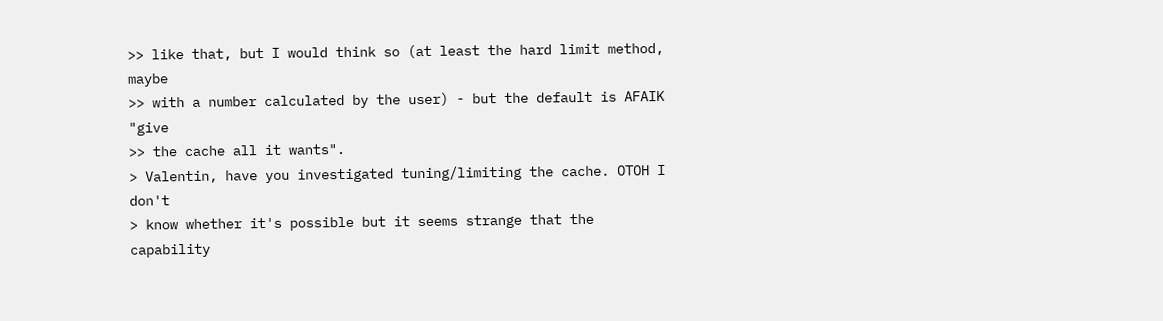>> like that, but I would think so (at least the hard limit method, maybe
>> with a number calculated by the user) - but the default is AFAIK "give
>> the cache all it wants".
> Valentin, have you investigated tuning/limiting the cache. OTOH I  don't
> know whether it's possible but it seems strange that the  capability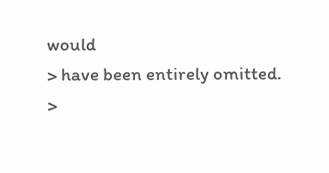would
> have been entirely omitted.
>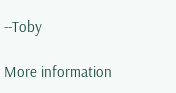--Toby

More information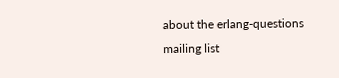about the erlang-questions mailing list